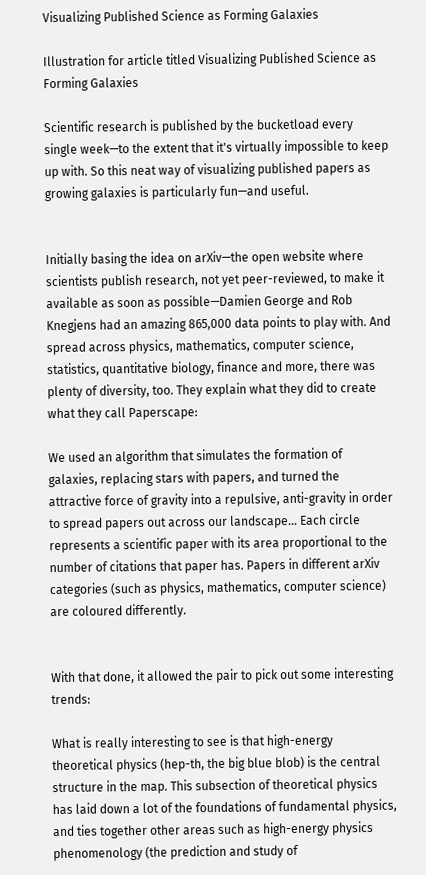Visualizing Published Science as Forming Galaxies

Illustration for article titled Visualizing Published Science as Forming Galaxies

Scientific research is published by the bucketload every single week—to the extent that it's virtually impossible to keep up with. So this neat way of visualizing published papers as growing galaxies is particularly fun—and useful.


Initially basing the idea on arXiv—the open website where scientists publish research, not yet peer-reviewed, to make it available as soon as possible—Damien George and Rob Knegjens had an amazing 865,000 data points to play with. And spread across physics, mathematics, computer science, statistics, quantitative biology, finance and more, there was plenty of diversity, too. They explain what they did to create what they call Paperscape:

We used an algorithm that simulates the formation of galaxies, replacing stars with papers, and turned the attractive force of gravity into a repulsive, anti-gravity in order to spread papers out across our landscape... Each circle represents a scientific paper with its area proportional to the number of citations that paper has. Papers in different arXiv categories (such as physics, mathematics, computer science) are coloured differently.


With that done, it allowed the pair to pick out some interesting trends:

What is really interesting to see is that high-energy theoretical physics (hep-th, the big blue blob) is the central structure in the map. This subsection of theoretical physics has laid down a lot of the foundations of fundamental physics, and ties together other areas such as high-energy physics phenomenology (the prediction and study of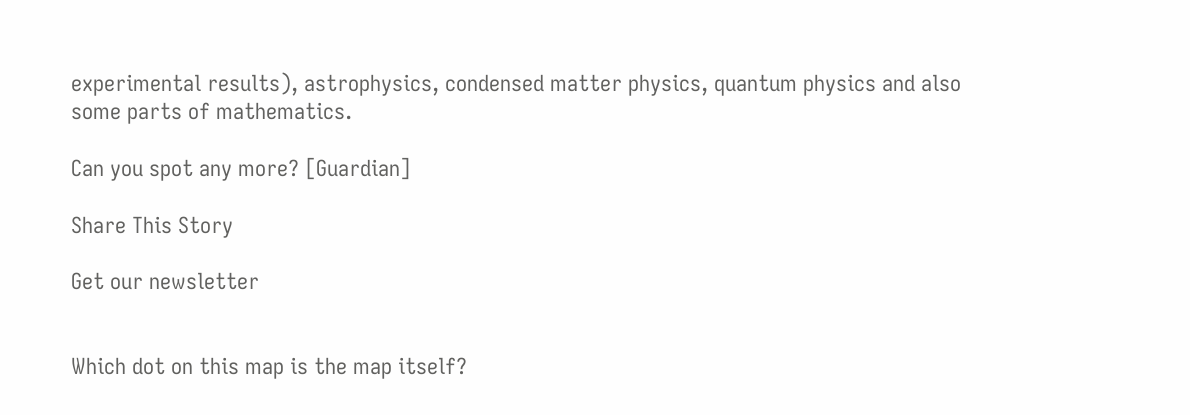experimental results), astrophysics, condensed matter physics, quantum physics and also some parts of mathematics.

Can you spot any more? [Guardian]

Share This Story

Get our newsletter


Which dot on this map is the map itself?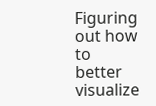Figuring out how to better visualize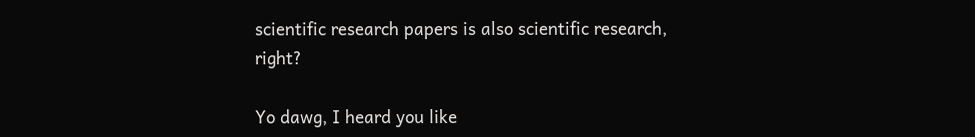scientific research papers is also scientific research, right?

Yo dawg, I heard you like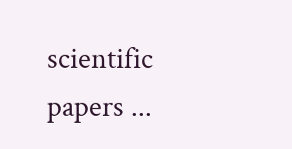scientific papers ...